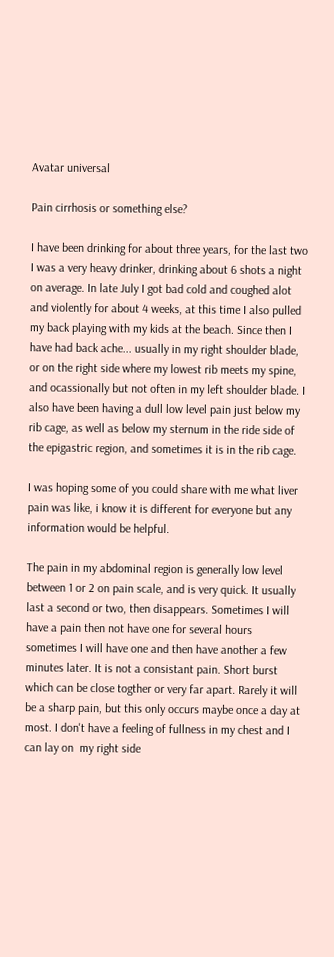Avatar universal

Pain cirrhosis or something else?

I have been drinking for about three years, for the last two I was a very heavy drinker, drinking about 6 shots a night on average. In late July I got bad cold and coughed alot and violently for about 4 weeks, at this time I also pulled my back playing with my kids at the beach. Since then I have had back ache... usually in my right shoulder blade, or on the right side where my lowest rib meets my spine, and ocassionally but not often in my left shoulder blade. I also have been having a dull low level pain just below my rib cage, as well as below my sternum in the ride side of the epigastric region, and sometimes it is in the rib cage.

I was hoping some of you could share with me what liver pain was like, i know it is different for everyone but any information would be helpful.

The pain in my abdominal region is generally low level between 1 or 2 on pain scale, and is very quick. It usually last a second or two, then disappears. Sometimes I will have a pain then not have one for several hours sometimes I will have one and then have another a few minutes later. It is not a consistant pain. Short burst which can be close togther or very far apart. Rarely it will be a sharp pain, but this only occurs maybe once a day at most. I don't have a feeling of fullness in my chest and I can lay on  my right side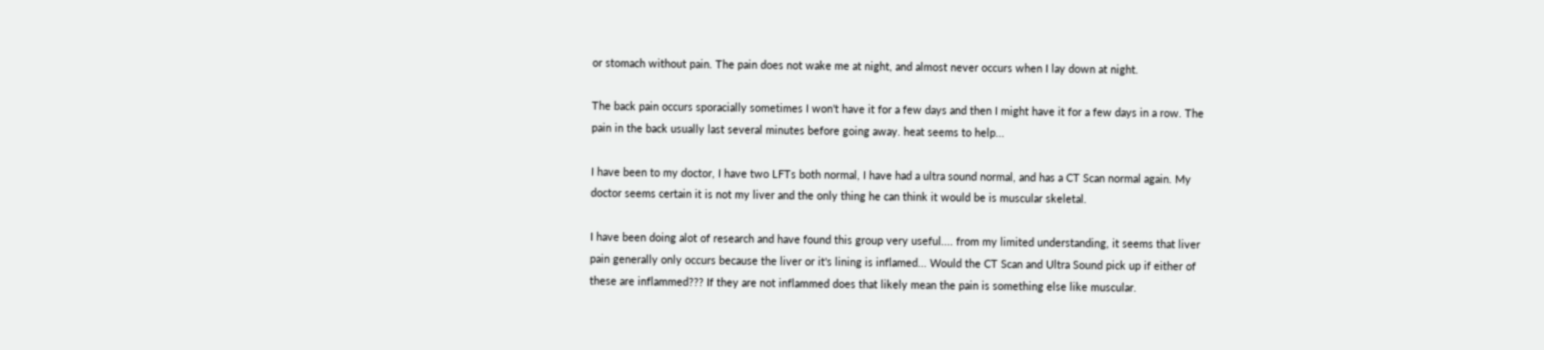or stomach without pain. The pain does not wake me at night, and almost never occurs when I lay down at night.

The back pain occurs sporacially sometimes I won't have it for a few days and then I might have it for a few days in a row. The pain in the back usually last several minutes before going away. heat seems to help...

I have been to my doctor, I have two LFTs both normal, I have had a ultra sound normal, and has a CT Scan normal again. My doctor seems certain it is not my liver and the only thing he can think it would be is muscular skeletal.

I have been doing alot of research and have found this group very useful.... from my limited understanding, it seems that liver pain generally only occurs because the liver or it's lining is inflamed... Would the CT Scan and Ultra Sound pick up if either of these are inflammed??? If they are not inflammed does that likely mean the pain is something else like muscular.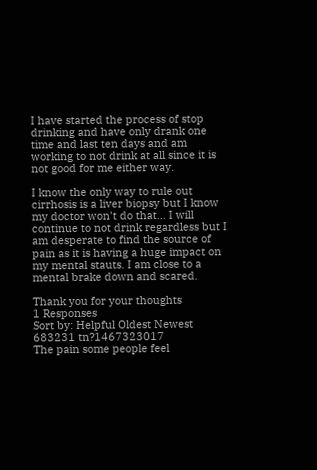I have started the process of stop drinking and have only drank one time and last ten days and am working to not drink at all since it is not good for me either way.

I know the only way to rule out cirrhosis is a liver biopsy but I know my doctor won't do that... I will continue to not drink regardless but I am desperate to find the source of pain as it is having a huge impact on my mental stauts. I am close to a mental brake down and scared.

Thank you for your thoughts
1 Responses
Sort by: Helpful Oldest Newest
683231 tn?1467323017
The pain some people feel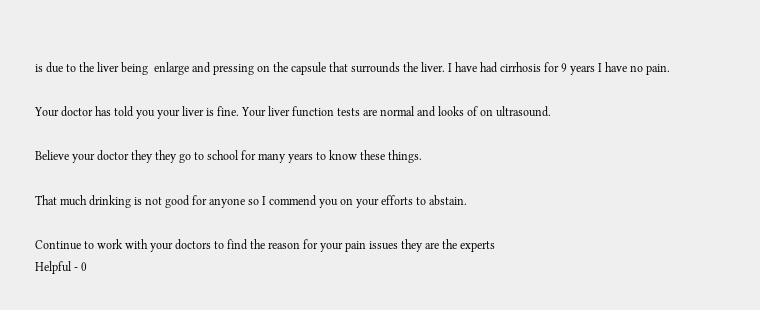is due to the liver being  enlarge and pressing on the capsule that surrounds the liver. I have had cirrhosis for 9 years I have no pain.

Your doctor has told you your liver is fine. Your liver function tests are normal and looks of on ultrasound.

Believe your doctor they they go to school for many years to know these things.

That much drinking is not good for anyone so I commend you on your efforts to abstain.

Continue to work with your doctors to find the reason for your pain issues they are the experts
Helpful - 0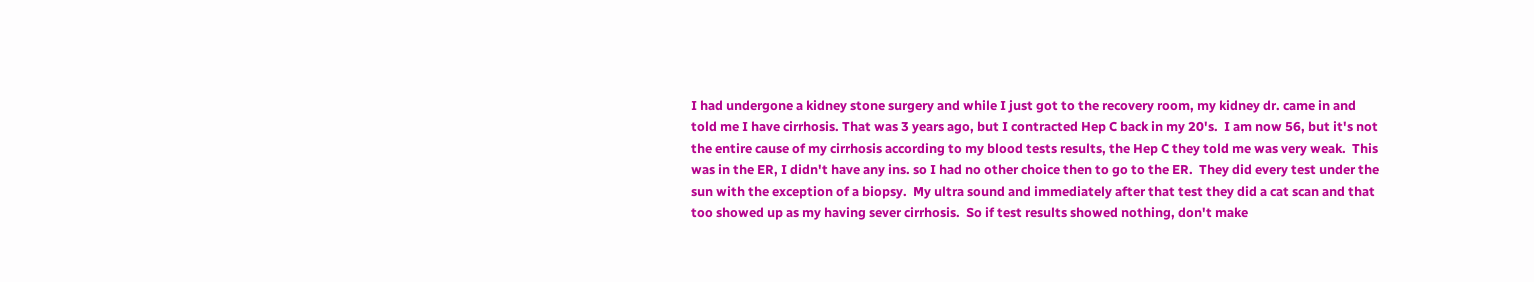I had undergone a kidney stone surgery and while I just got to the recovery room, my kidney dr. came in and told me I have cirrhosis. That was 3 years ago, but I contracted Hep C back in my 20's.  I am now 56, but it's not the entire cause of my cirrhosis according to my blood tests results, the Hep C they told me was very weak.  This was in the ER, I didn't have any ins. so I had no other choice then to go to the ER.  They did every test under the sun with the exception of a biopsy.  My ultra sound and immediately after that test they did a cat scan and that too showed up as my having sever cirrhosis.  So if test results showed nothing, don't make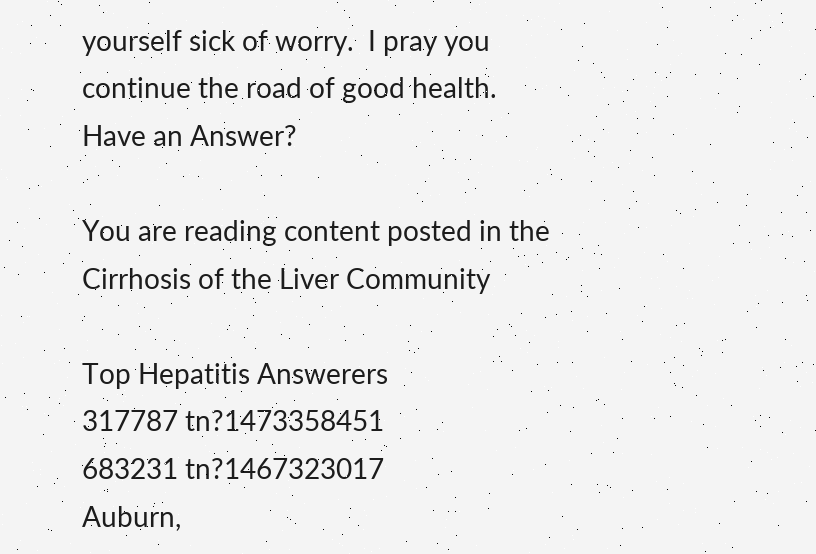yourself sick of worry.  I pray you continue the road of good health.
Have an Answer?

You are reading content posted in the Cirrhosis of the Liver Community

Top Hepatitis Answerers
317787 tn?1473358451
683231 tn?1467323017
Auburn,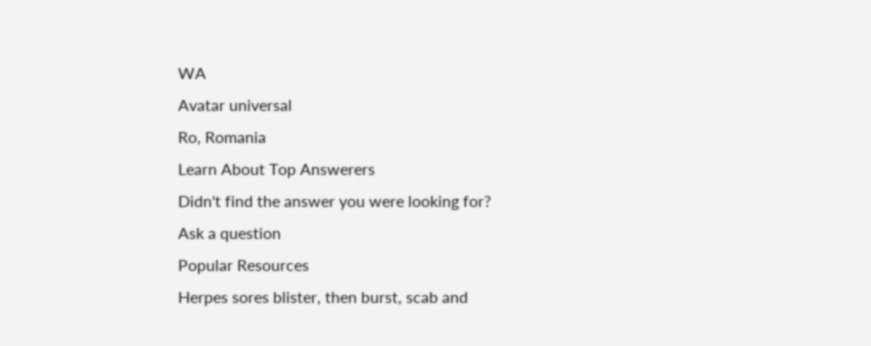WA
Avatar universal
Ro, Romania
Learn About Top Answerers
Didn't find the answer you were looking for?
Ask a question
Popular Resources
Herpes sores blister, then burst, scab and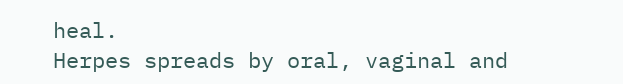heal.
Herpes spreads by oral, vaginal and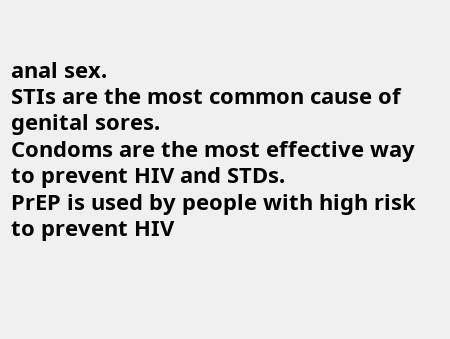anal sex.
STIs are the most common cause of genital sores.
Condoms are the most effective way to prevent HIV and STDs.
PrEP is used by people with high risk to prevent HIV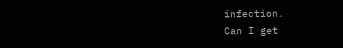infection.
Can I get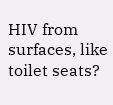HIV from surfaces, like toilet seats?